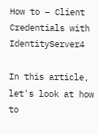How to – Client Credentials with IdentityServer4

In this article, let's look at how to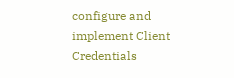configure and implement Client Credentials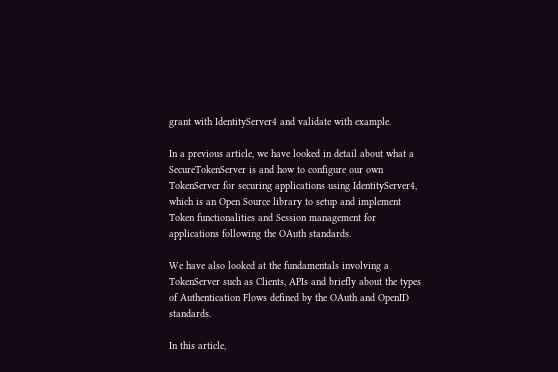grant with IdentityServer4 and validate with example.

In a previous article, we have looked in detail about what a SecureTokenServer is and how to configure our own TokenServer for securing applications using IdentityServer4, which is an Open Source library to setup and implement Token functionalities and Session management for applications following the OAuth standards.

We have also looked at the fundamentals involving a TokenServer such as Clients, APIs and briefly about the types of Authentication Flows defined by the OAuth and OpenID standards.

In this article,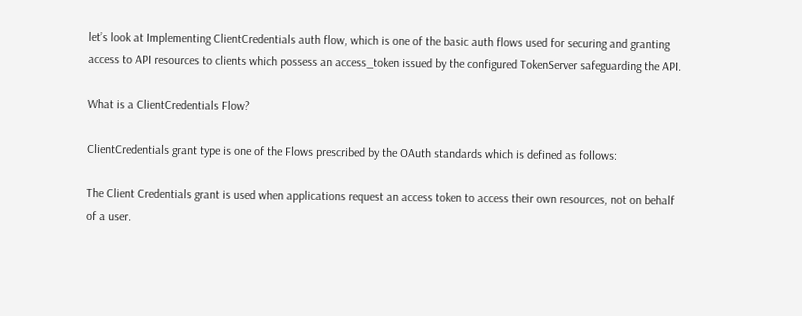let’s look at Implementing ClientCredentials auth flow, which is one of the basic auth flows used for securing and granting access to API resources to clients which possess an access_token issued by the configured TokenServer safeguarding the API.

What is a ClientCredentials Flow?

ClientCredentials grant type is one of the Flows prescribed by the OAuth standards which is defined as follows:

The Client Credentials grant is used when applications request an access token to access their own resources, not on behalf of a user.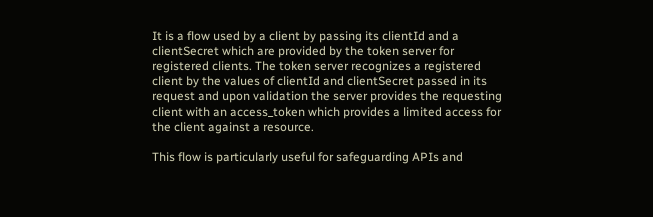It is a flow used by a client by passing its clientId and a clientSecret which are provided by the token server for registered clients. The token server recognizes a registered client by the values of clientId and clientSecret passed in its request and upon validation the server provides the requesting client with an access_token which provides a limited access for the client against a resource.

This flow is particularly useful for safeguarding APIs and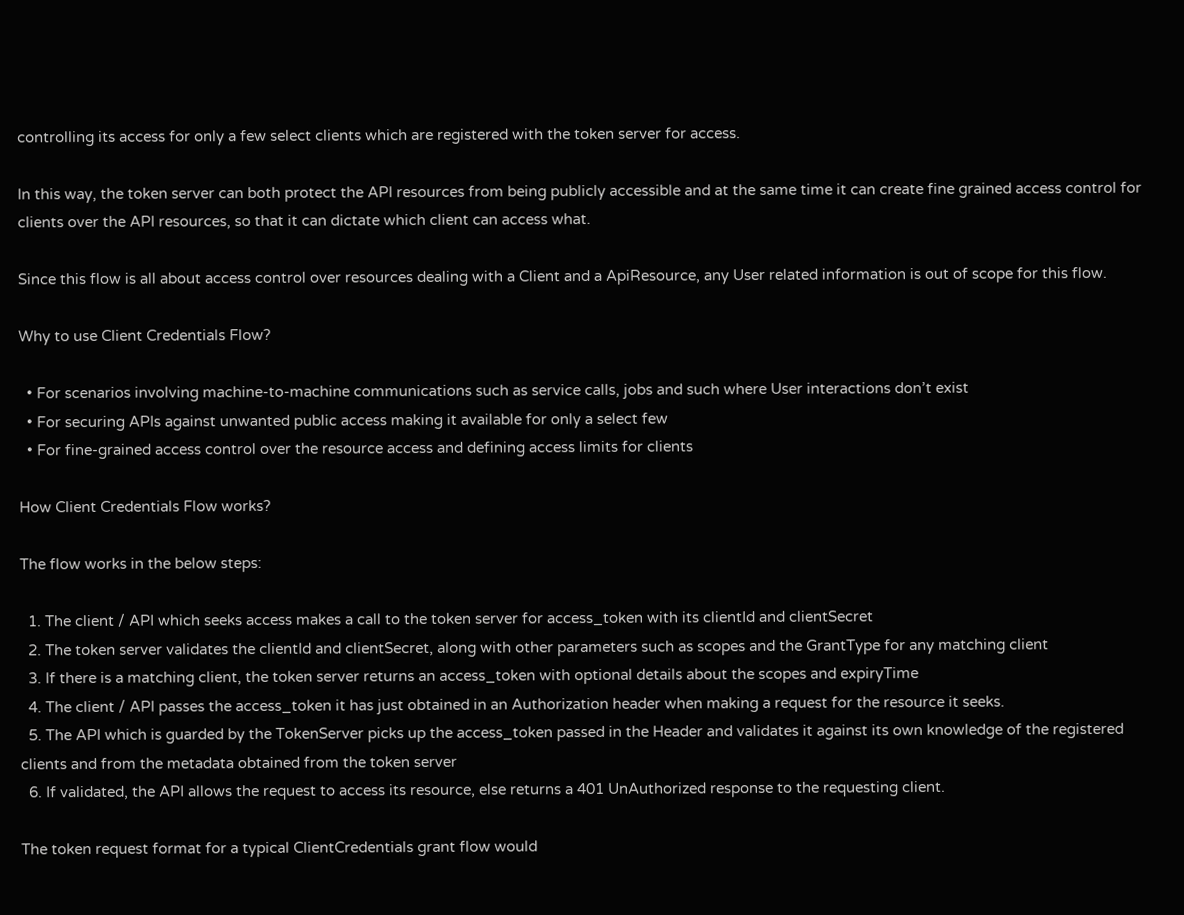controlling its access for only a few select clients which are registered with the token server for access.

In this way, the token server can both protect the API resources from being publicly accessible and at the same time it can create fine grained access control for clients over the API resources, so that it can dictate which client can access what.

Since this flow is all about access control over resources dealing with a Client and a ApiResource, any User related information is out of scope for this flow.

Why to use Client Credentials Flow?

  • For scenarios involving machine-to-machine communications such as service calls, jobs and such where User interactions don’t exist
  • For securing APIs against unwanted public access making it available for only a select few
  • For fine-grained access control over the resource access and defining access limits for clients

How Client Credentials Flow works?

The flow works in the below steps:

  1. The client / API which seeks access makes a call to the token server for access_token with its clientId and clientSecret
  2. The token server validates the clientId and clientSecret, along with other parameters such as scopes and the GrantType for any matching client
  3. If there is a matching client, the token server returns an access_token with optional details about the scopes and expiryTime
  4. The client / API passes the access_token it has just obtained in an Authorization header when making a request for the resource it seeks.
  5. The API which is guarded by the TokenServer picks up the access_token passed in the Header and validates it against its own knowledge of the registered clients and from the metadata obtained from the token server
  6. If validated, the API allows the request to access its resource, else returns a 401 UnAuthorized response to the requesting client.

The token request format for a typical ClientCredentials grant flow would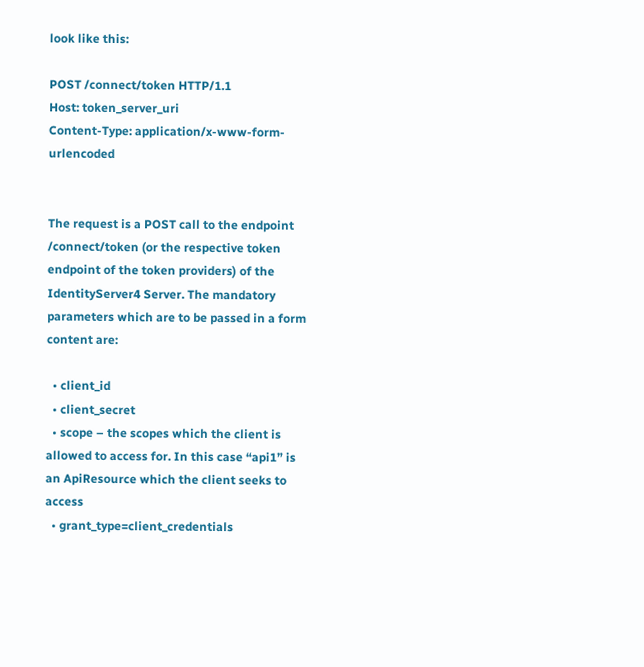look like this:

POST /connect/token HTTP/1.1
Host: token_server_uri
Content-Type: application/x-www-form-urlencoded


The request is a POST call to the endpoint /connect/token (or the respective token endpoint of the token providers) of the IdentityServer4 Server. The mandatory parameters which are to be passed in a form content are:

  • client_id
  • client_secret
  • scope – the scopes which the client is allowed to access for. In this case “api1” is an ApiResource which the client seeks to access
  • grant_type=client_credentials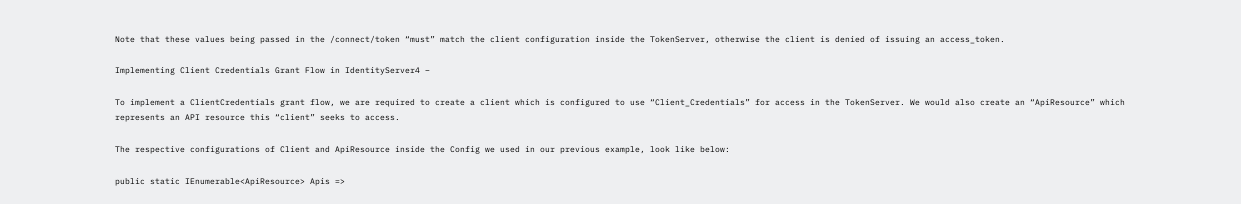Note that these values being passed in the /connect/token “must” match the client configuration inside the TokenServer, otherwise the client is denied of issuing an access_token.

Implementing Client Credentials Grant Flow in IdentityServer4 –

To implement a ClientCredentials grant flow, we are required to create a client which is configured to use “Client_Credentials” for access in the TokenServer. We would also create an “ApiResource” which represents an API resource this “client” seeks to access.

The respective configurations of Client and ApiResource inside the Config we used in our previous example, look like below:

public static IEnumerable<ApiResource> Apis =>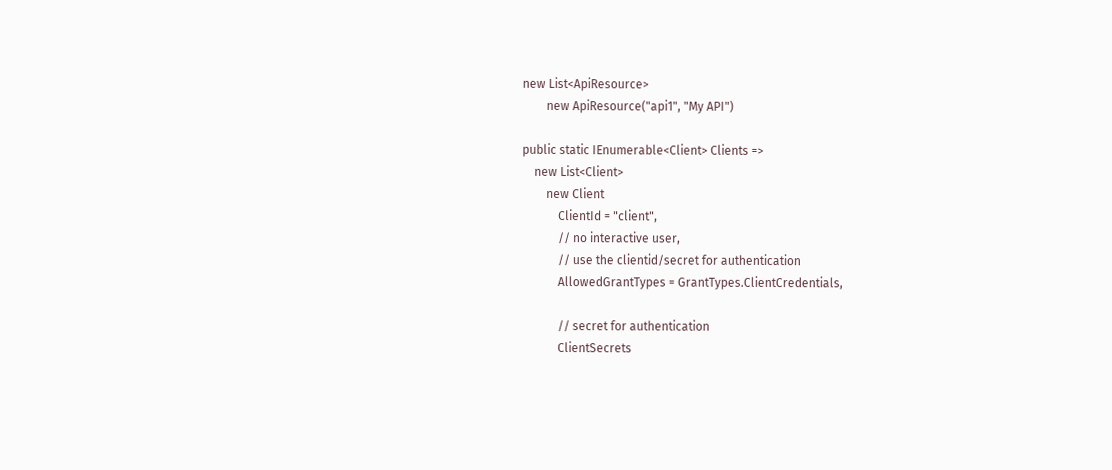new List<ApiResource>
        new ApiResource("api1", "My API")

public static IEnumerable<Client> Clients =>
    new List<Client>
        new Client
            ClientId = "client",
            // no interactive user,
            // use the clientid/secret for authentication
            AllowedGrantTypes = GrantTypes.ClientCredentials,

            // secret for authentication
            ClientSecrets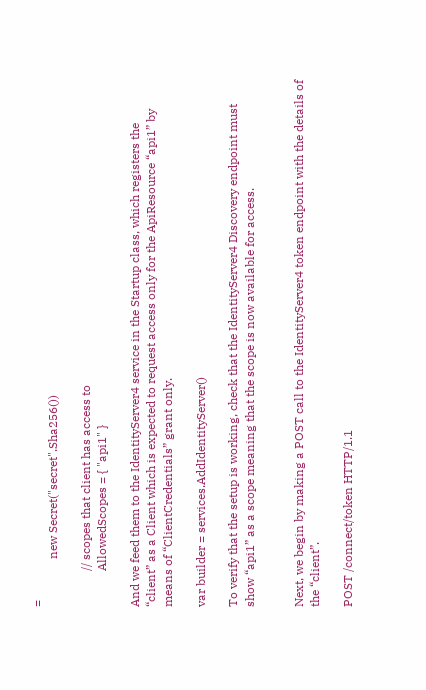=
                new Secret("secret".Sha256())

            // scopes that client has access to
            AllowedScopes = { "api1" }

And we feed them to the IdentityServer4 service in the Startup class, which registers the “client” as a Client which is expected to request access only for the ApiResource “api1” by means of “ClientCredentials” grant only.

var builder = services.AddIdentityServer()

To verify that the setup is working, check that the IdentityServer4 Discovery endpoint must show “api1” as a scope meaning that the scope is now available for access.


Next, we begin by making a POST call to the IdentityServer4 token endpoint with the details of the “client”.

POST /connect/token HTTP/1.1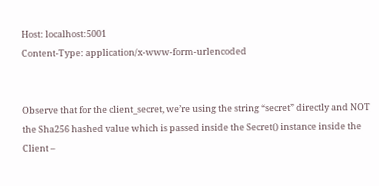Host: localhost:5001
Content-Type: application/x-www-form-urlencoded


Observe that for the client_secret, we’re using the string “secret” directly and NOT the Sha256 hashed value which is passed inside the Secret() instance inside the Client –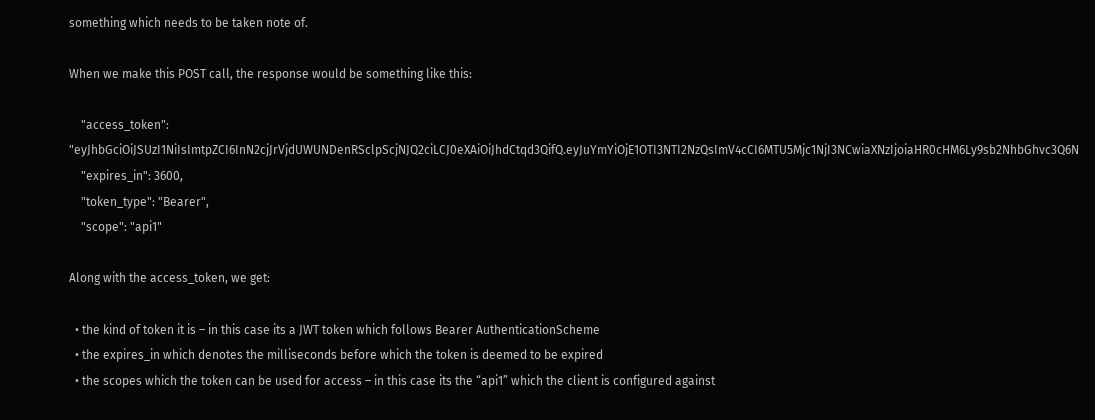something which needs to be taken note of.

When we make this POST call, the response would be something like this:

    "access_token": "eyJhbGciOiJSUzI1NiIsImtpZCI6InN2cjJrVjdUWUNDenRSclpScjNJQ2ciLCJ0eXAiOiJhdCtqd3QifQ.eyJuYmYiOjE1OTI3NTI2NzQsImV4cCI6MTU5Mjc1NjI3NCwiaXNzIjoiaHR0cHM6Ly9sb2NhbGhvc3Q6N
    "expires_in": 3600,
    "token_type": "Bearer",
    "scope": "api1"

Along with the access_token, we get:

  • the kind of token it is – in this case its a JWT token which follows Bearer AuthenticationScheme
  • the expires_in which denotes the milliseconds before which the token is deemed to be expired
  • the scopes which the token can be used for access – in this case its the “api1” which the client is configured against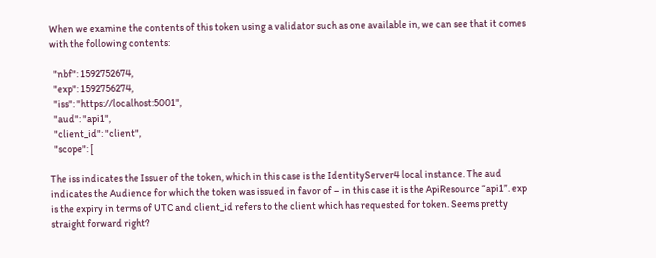When we examine the contents of this token using a validator such as one available in, we can see that it comes with the following contents:

  "nbf": 1592752674,
  "exp": 1592756274,
  "iss": "https://localhost:5001",
  "aud": "api1",
  "client_id": "client",
  "scope": [

The iss indicates the Issuer of the token, which in this case is the IdentityServer4 local instance. The aud indicates the Audience for which the token was issued in favor of – in this case it is the ApiResource “api1”. exp is the expiry in terms of UTC and client_id refers to the client which has requested for token. Seems pretty straight forward right?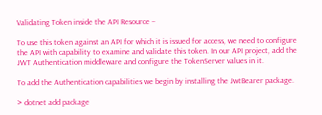Validating Token inside the API Resource –

To use this token against an API for which it is issued for access, we need to configure the API with capability to examine and validate this token. In our API project, add the JWT Authentication middleware and configure the TokenServer values in it.

To add the Authentication capabilities we begin by installing the JwtBearer package.

> dotnet add package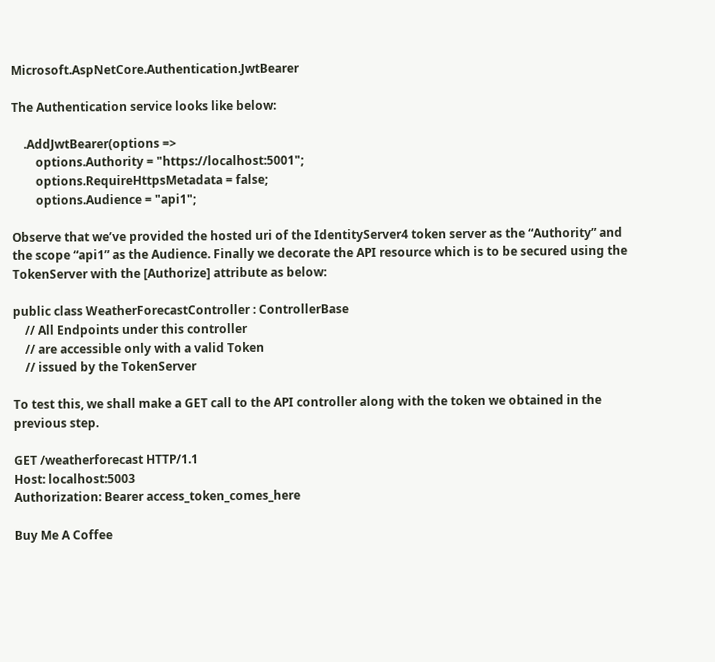Microsoft.AspNetCore.Authentication.JwtBearer

The Authentication service looks like below:

    .AddJwtBearer(options =>
        options.Authority = "https://localhost:5001";
        options.RequireHttpsMetadata = false;
        options.Audience = "api1";

Observe that we’ve provided the hosted uri of the IdentityServer4 token server as the “Authority” and the scope “api1” as the Audience. Finally we decorate the API resource which is to be secured using the TokenServer with the [Authorize] attribute as below:

public class WeatherForecastController : ControllerBase
    // All Endpoints under this controller
    // are accessible only with a valid Token
    // issued by the TokenServer

To test this, we shall make a GET call to the API controller along with the token we obtained in the previous step.

GET /weatherforecast HTTP/1.1
Host: localhost:5003
Authorization: Bearer access_token_comes_here

Buy Me A Coffee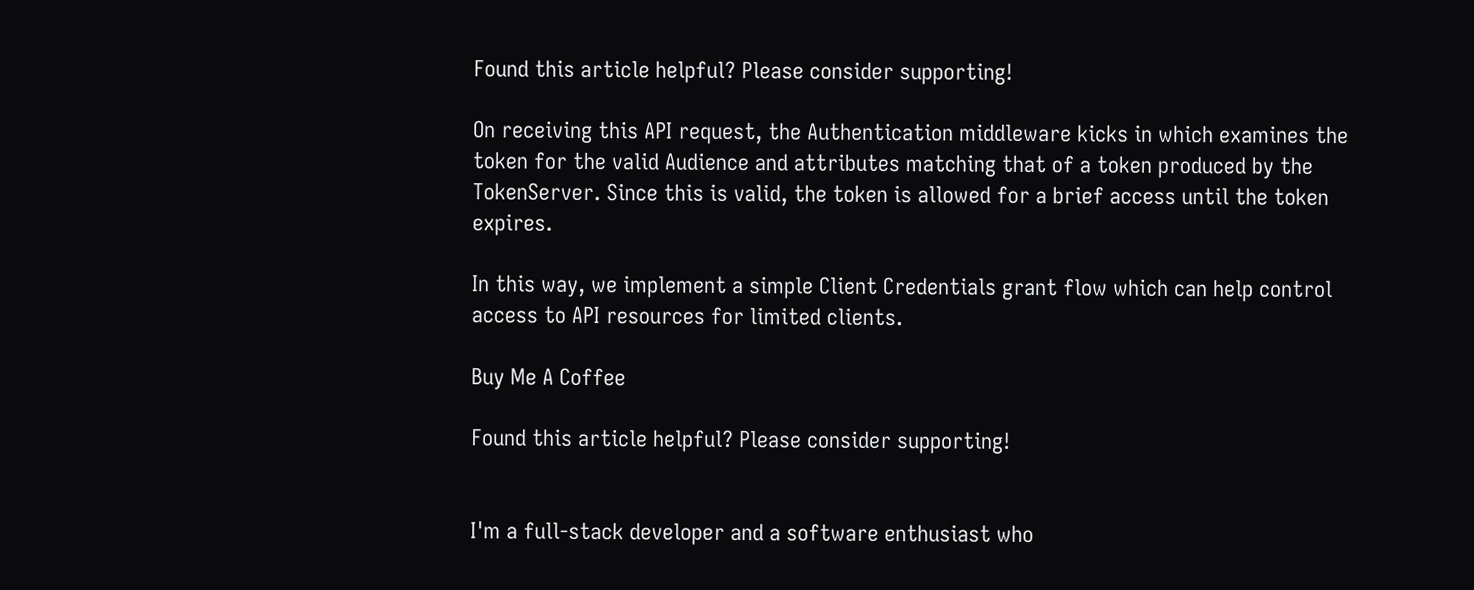Found this article helpful? Please consider supporting!

On receiving this API request, the Authentication middleware kicks in which examines the token for the valid Audience and attributes matching that of a token produced by the TokenServer. Since this is valid, the token is allowed for a brief access until the token expires.

In this way, we implement a simple Client Credentials grant flow which can help control access to API resources for limited clients.

Buy Me A Coffee

Found this article helpful? Please consider supporting!


I'm a full-stack developer and a software enthusiast who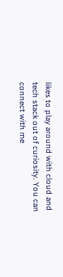likes to play around with cloud and tech stack out of curiosity. You can connect with me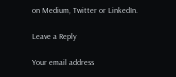on Medium, Twitter or LinkedIn.

Leave a Reply

Your email address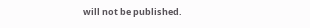will not be published.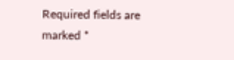Required fields are marked *